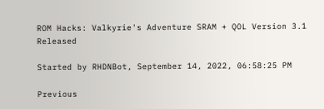ROM Hacks: Valkyrie's Adventure SRAM + QOL Version 3.1 Released

Started by RHDNBot, September 14, 2022, 06:58:25 PM

Previous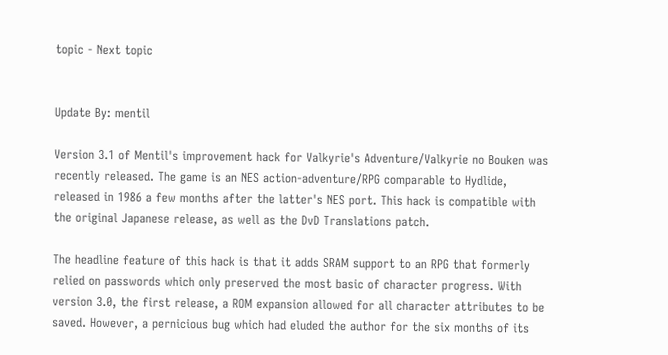topic - Next topic


Update By: mentil

Version 3.1 of Mentil's improvement hack for Valkyrie's Adventure/Valkyrie no Bouken was recently released. The game is an NES action-adventure/RPG comparable to Hydlide, released in 1986 a few months after the latter's NES port. This hack is compatible with the original Japanese release, as well as the DvD Translations patch.

The headline feature of this hack is that it adds SRAM support to an RPG that formerly relied on passwords which only preserved the most basic of character progress. With version 3.0, the first release, a ROM expansion allowed for all character attributes to be saved. However, a pernicious bug which had eluded the author for the six months of its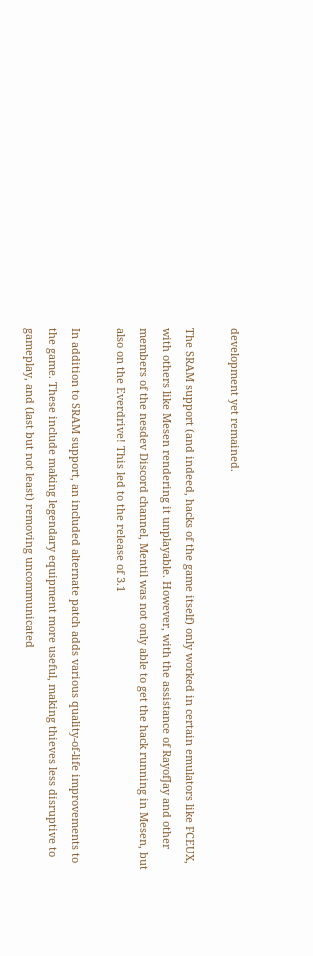development yet remained.

The SRAM support (and indeed, hacks of the game itself) only worked in certain emulators like FCEUX, with others like Mesen rendering it unplayable. However, with the assistance of RayofJay and other members of the nesdev Discord channel, Mentil was not only able to get the hack running in Mesen, but also on the Everdrive! This led to the release of 3.1

In addition to SRAM support, an included alternate patch adds various quality-of-life improvements to the game. These include making legendary equipment more useful, making thieves less disruptive to gameplay, and (last but not least) removing uncommunicated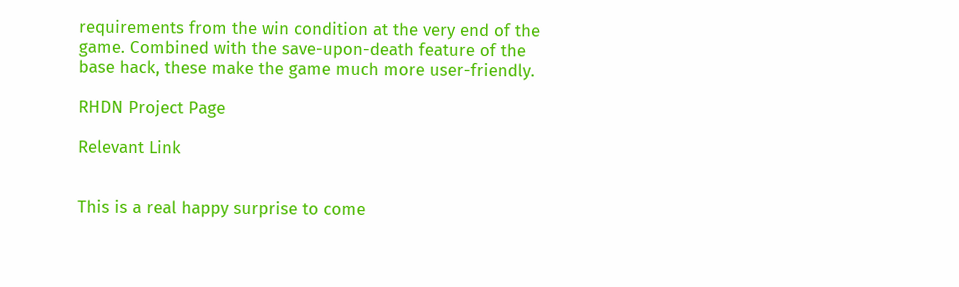requirements from the win condition at the very end of the game. Combined with the save-upon-death feature of the base hack, these make the game much more user-friendly.

RHDN Project Page

Relevant Link


This is a real happy surprise to come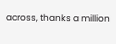across, thanks a million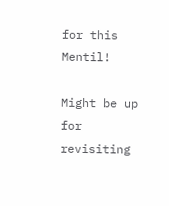for this Mentil!

Might be up for revisiting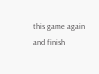this game again and finish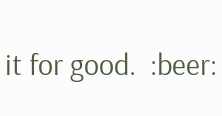it for good.  :beer: